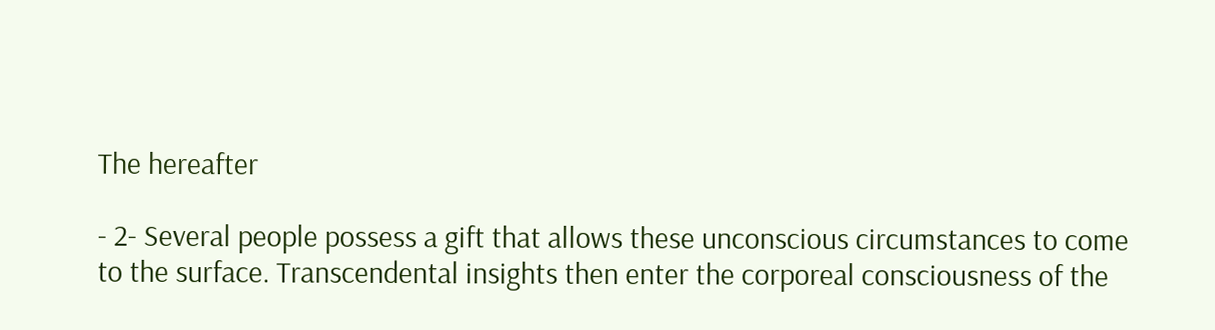The hereafter

- 2- Several people possess a gift that allows these unconscious circumstances to come to the surface. Transcendental insights then enter the corporeal consciousness of the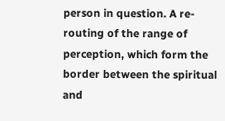person in question. A re-routing of the range of perception, which form the border between the spiritual and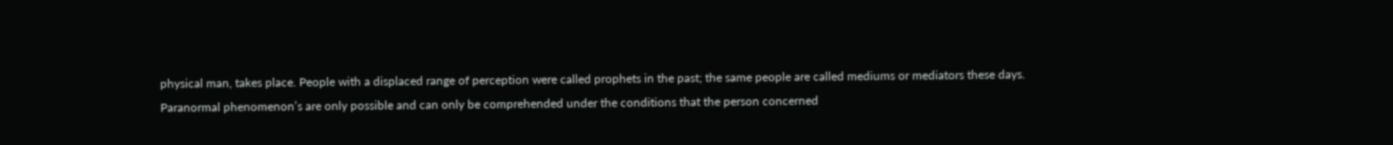physical man, takes place. People with a displaced range of perception were called prophets in the past; the same people are called mediums or mediators these days. Paranormal phenomenon’s are only possible and can only be comprehended under the conditions that the person concerned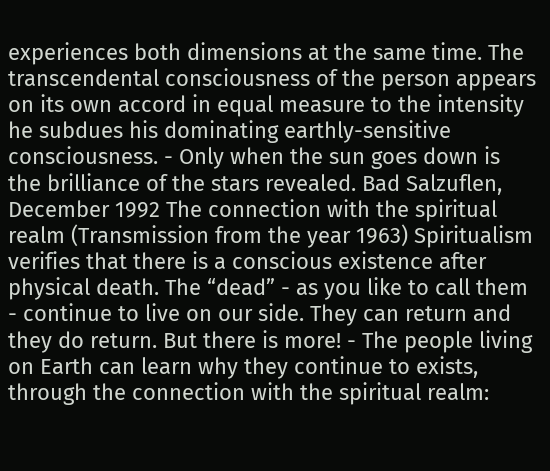experiences both dimensions at the same time. The transcendental consciousness of the person appears on its own accord in equal measure to the intensity he subdues his dominating earthly-sensitive consciousness. - Only when the sun goes down is the brilliance of the stars revealed. Bad Salzuflen, December 1992 The connection with the spiritual realm (Transmission from the year 1963) Spiritualism verifies that there is a conscious existence after physical death. The “dead” - as you like to call them - continue to live on our side. They can return and they do return. But there is more! - The people living on Earth can learn why they continue to exists, through the connection with the spiritual realm: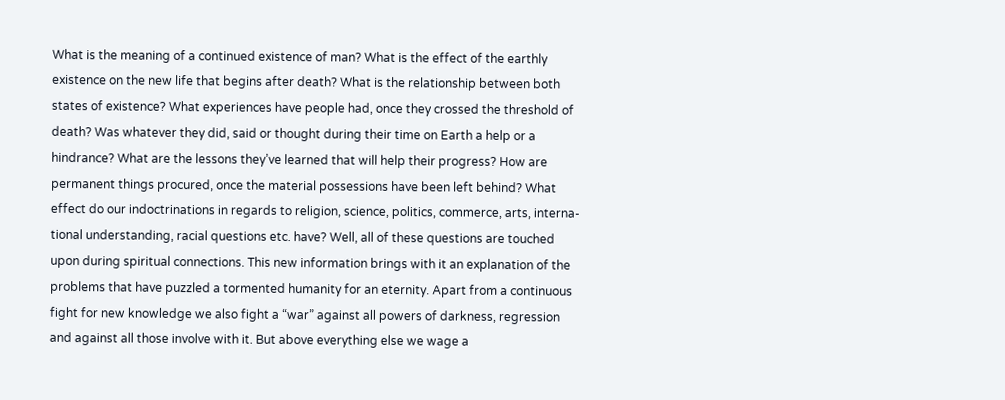What is the meaning of a continued existence of man? What is the effect of the earthly existence on the new life that begins after death? What is the relationship between both states of existence? What experiences have people had, once they crossed the threshold of death? Was whatever they did, said or thought during their time on Earth a help or a hindrance? What are the lessons they’ve learned that will help their progress? How are permanent things procured, once the material possessions have been left behind? What effect do our indoctrinations in regards to religion, science, politics, commerce, arts, interna- tional understanding, racial questions etc. have? Well, all of these questions are touched upon during spiritual connections. This new information brings with it an explanation of the problems that have puzzled a tormented humanity for an eternity. Apart from a continuous fight for new knowledge we also fight a “war” against all powers of darkness, regression and against all those involve with it. But above everything else we wage a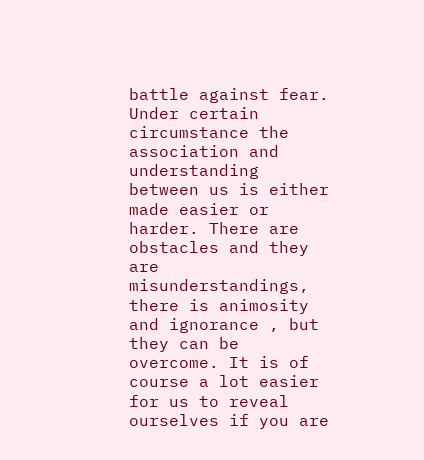battle against fear. Under certain circumstance the association and understanding between us is either made easier or harder. There are obstacles and they are misunderstandings, there is animosity and ignorance , but they can be overcome. It is of course a lot easier for us to reveal ourselves if you are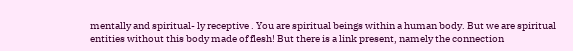mentally and spiritual- ly receptive . You are spiritual beings within a human body. But we are spiritual entities without this body made of flesh! But there is a link present, namely the connection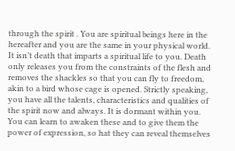through the spirit . You are spiritual beings here in the hereafter and you are the same in your physical world. It isn’t death that imparts a spiritual life to you. Death only releases you from the constraints of the flesh and removes the shackles so that you can fly to freedom, akin to a bird whose cage is opened. Strictly speaking, you have all the talents, characteristics and qualities of the spirit now and always. It is dormant within you. You can learn to awaken these and to give them the power of expression, so hat they can reveal themselves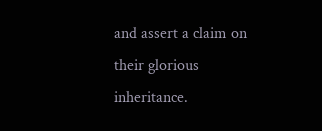and assert a claim on their glorious inheritance.